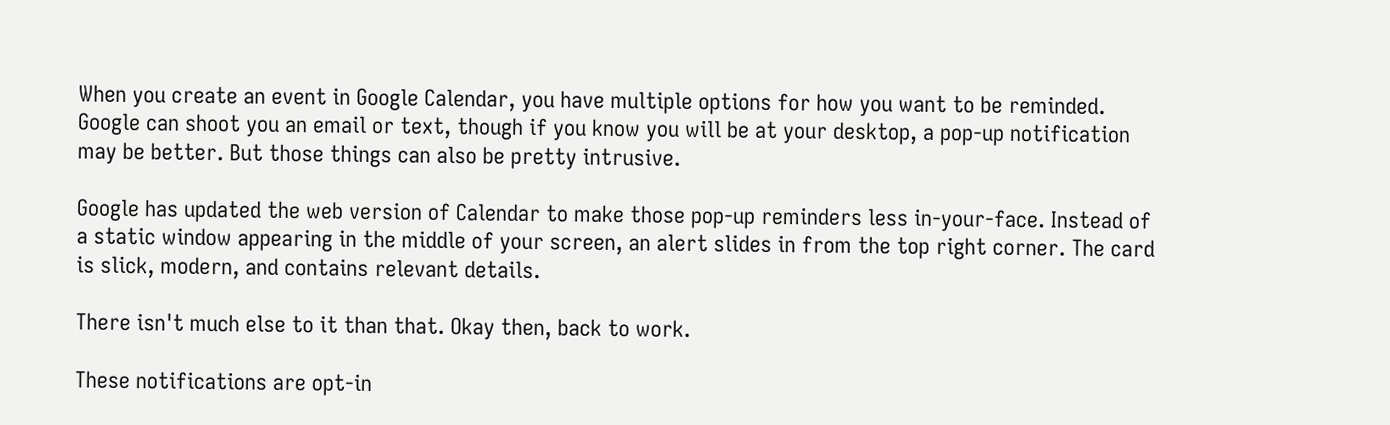When you create an event in Google Calendar, you have multiple options for how you want to be reminded. Google can shoot you an email or text, though if you know you will be at your desktop, a pop-up notification may be better. But those things can also be pretty intrusive.

Google has updated the web version of Calendar to make those pop-up reminders less in-your-face. Instead of a static window appearing in the middle of your screen, an alert slides in from the top right corner. The card is slick, modern, and contains relevant details.

There isn't much else to it than that. Okay then, back to work.

These notifications are opt-in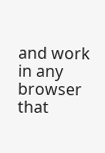and work in any browser that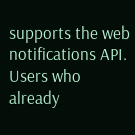supports the web notifications API. Users who already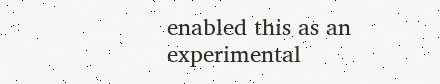enabled this as an experimental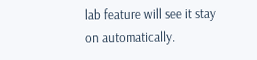lab feature will see it stay on automatically.